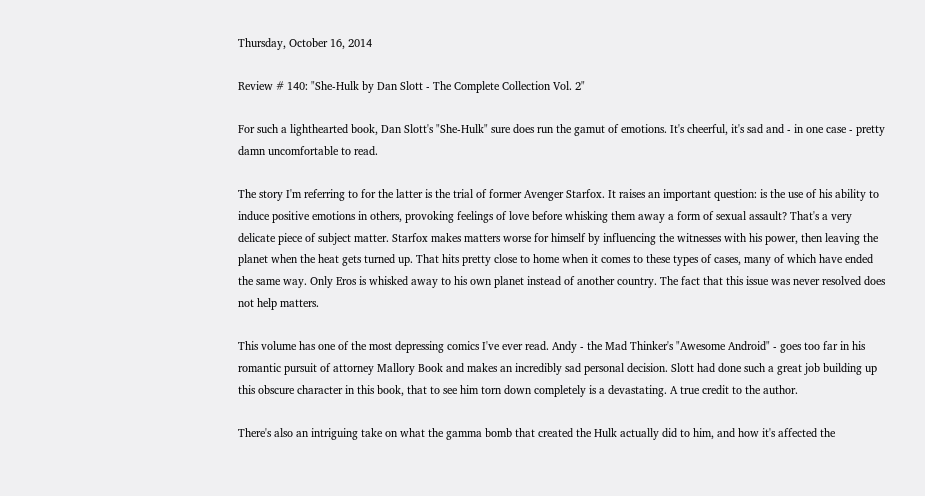Thursday, October 16, 2014

Review # 140: "She-Hulk by Dan Slott - The Complete Collection Vol. 2"

For such a lighthearted book, Dan Slott's "She-Hulk" sure does run the gamut of emotions. It's cheerful, it's sad and - in one case - pretty damn uncomfortable to read.

The story I'm referring to for the latter is the trial of former Avenger Starfox. It raises an important question: is the use of his ability to induce positive emotions in others, provoking feelings of love before whisking them away a form of sexual assault? That's a very delicate piece of subject matter. Starfox makes matters worse for himself by influencing the witnesses with his power, then leaving the planet when the heat gets turned up. That hits pretty close to home when it comes to these types of cases, many of which have ended the same way. Only Eros is whisked away to his own planet instead of another country. The fact that this issue was never resolved does not help matters.

This volume has one of the most depressing comics I've ever read. Andy - the Mad Thinker's "Awesome Android" - goes too far in his romantic pursuit of attorney Mallory Book and makes an incredibly sad personal decision. Slott had done such a great job building up this obscure character in this book, that to see him torn down completely is a devastating. A true credit to the author.

There's also an intriguing take on what the gamma bomb that created the Hulk actually did to him, and how it's affected the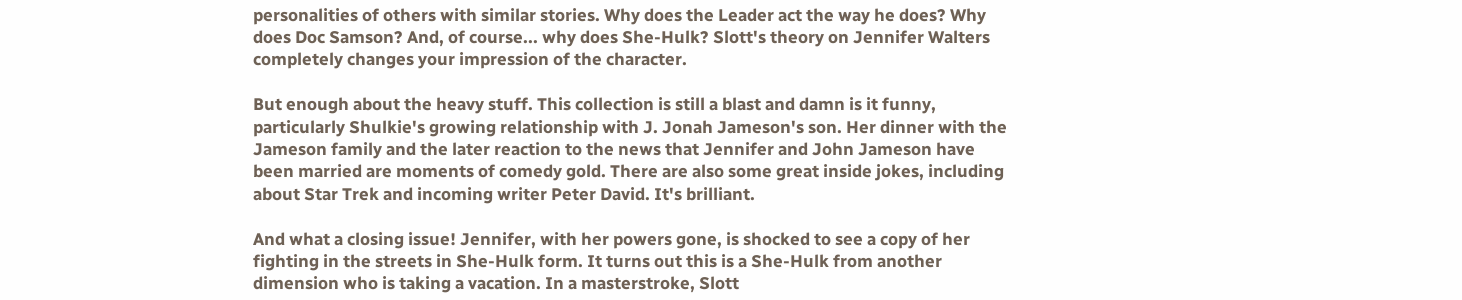personalities of others with similar stories. Why does the Leader act the way he does? Why does Doc Samson? And, of course... why does She-Hulk? Slott's theory on Jennifer Walters completely changes your impression of the character.

But enough about the heavy stuff. This collection is still a blast and damn is it funny, particularly Shulkie's growing relationship with J. Jonah Jameson's son. Her dinner with the Jameson family and the later reaction to the news that Jennifer and John Jameson have been married are moments of comedy gold. There are also some great inside jokes, including about Star Trek and incoming writer Peter David. It's brilliant.

And what a closing issue! Jennifer, with her powers gone, is shocked to see a copy of her fighting in the streets in She-Hulk form. It turns out this is a She-Hulk from another dimension who is taking a vacation. In a masterstroke, Slott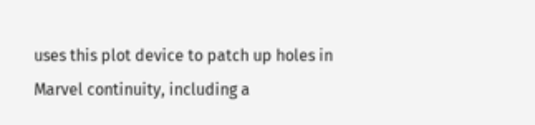uses this plot device to patch up holes in Marvel continuity, including a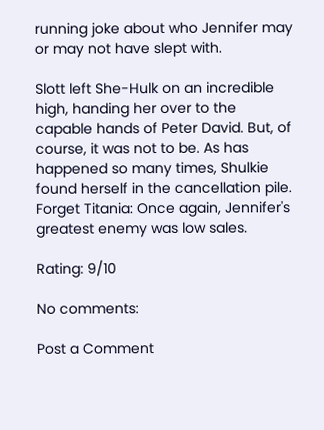running joke about who Jennifer may or may not have slept with.

Slott left She-Hulk on an incredible high, handing her over to the capable hands of Peter David. But, of course, it was not to be. As has happened so many times, Shulkie found herself in the cancellation pile. Forget Titania: Once again, Jennifer's greatest enemy was low sales.

Rating: 9/10

No comments:

Post a Comment